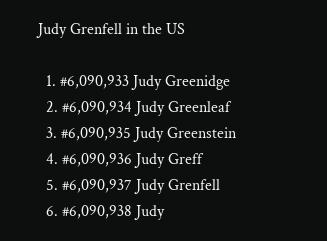Judy Grenfell in the US

  1. #6,090,933 Judy Greenidge
  2. #6,090,934 Judy Greenleaf
  3. #6,090,935 Judy Greenstein
  4. #6,090,936 Judy Greff
  5. #6,090,937 Judy Grenfell
  6. #6,090,938 Judy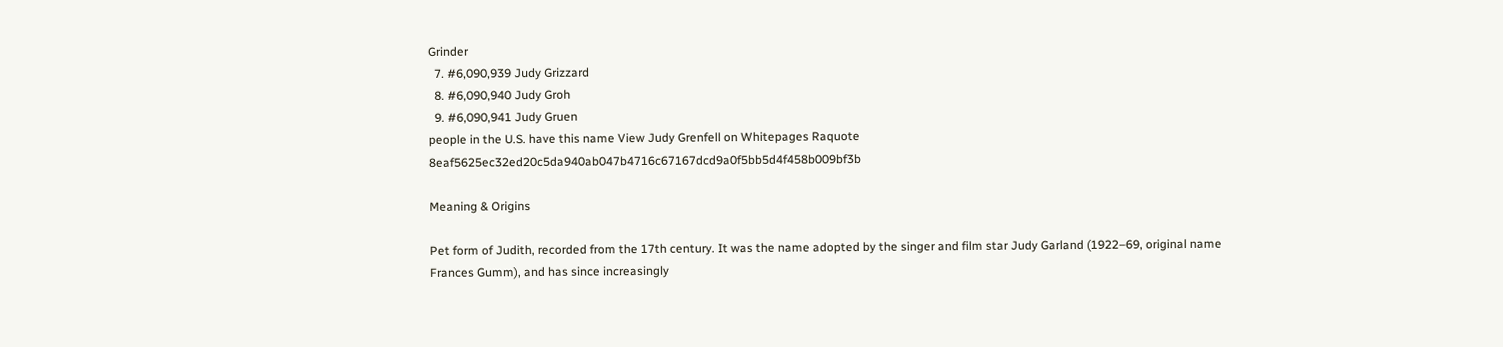Grinder
  7. #6,090,939 Judy Grizzard
  8. #6,090,940 Judy Groh
  9. #6,090,941 Judy Gruen
people in the U.S. have this name View Judy Grenfell on Whitepages Raquote 8eaf5625ec32ed20c5da940ab047b4716c67167dcd9a0f5bb5d4f458b009bf3b

Meaning & Origins

Pet form of Judith, recorded from the 17th century. It was the name adopted by the singer and film star Judy Garland (1922–69, original name Frances Gumm), and has since increasingly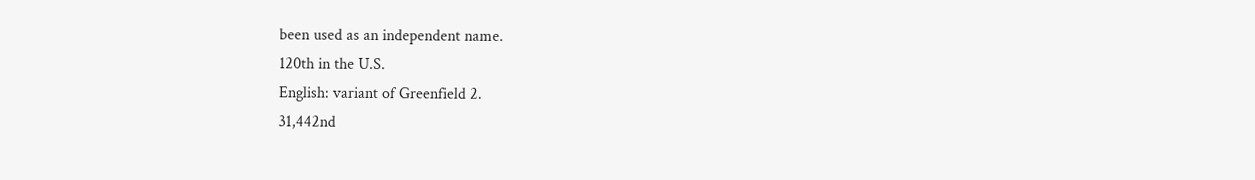been used as an independent name.
120th in the U.S.
English: variant of Greenfield 2.
31,442nd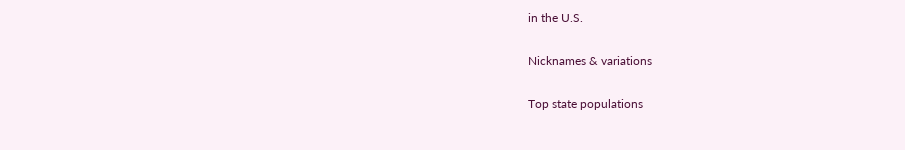in the U.S.

Nicknames & variations

Top state populations